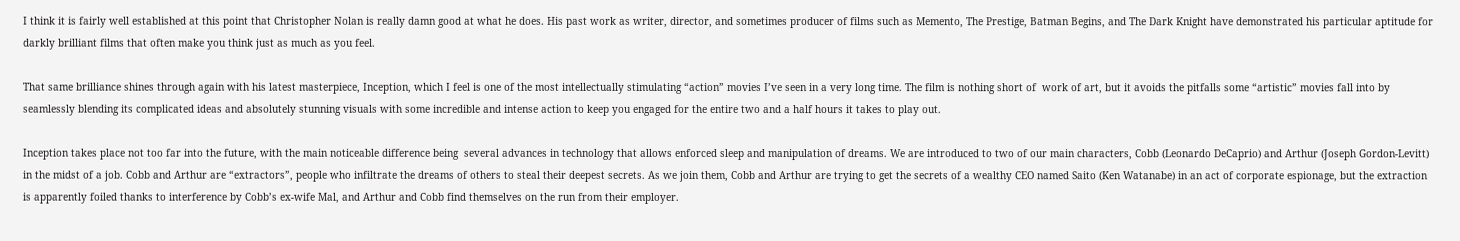I think it is fairly well established at this point that Christopher Nolan is really damn good at what he does. His past work as writer, director, and sometimes producer of films such as Memento, The Prestige, Batman Begins, and The Dark Knight have demonstrated his particular aptitude for darkly brilliant films that often make you think just as much as you feel.

That same brilliance shines through again with his latest masterpiece, Inception, which I feel is one of the most intellectually stimulating “action” movies I’ve seen in a very long time. The film is nothing short of  work of art, but it avoids the pitfalls some “artistic” movies fall into by seamlessly blending its complicated ideas and absolutely stunning visuals with some incredible and intense action to keep you engaged for the entire two and a half hours it takes to play out.

Inception takes place not too far into the future, with the main noticeable difference being  several advances in technology that allows enforced sleep and manipulation of dreams. We are introduced to two of our main characters, Cobb (Leonardo DeCaprio) and Arthur (Joseph Gordon-Levitt) in the midst of a job. Cobb and Arthur are “extractors”, people who infiltrate the dreams of others to steal their deepest secrets. As we join them, Cobb and Arthur are trying to get the secrets of a wealthy CEO named Saito (Ken Watanabe) in an act of corporate espionage, but the extraction is apparently foiled thanks to interference by Cobb’s ex-wife Mal, and Arthur and Cobb find themselves on the run from their employer.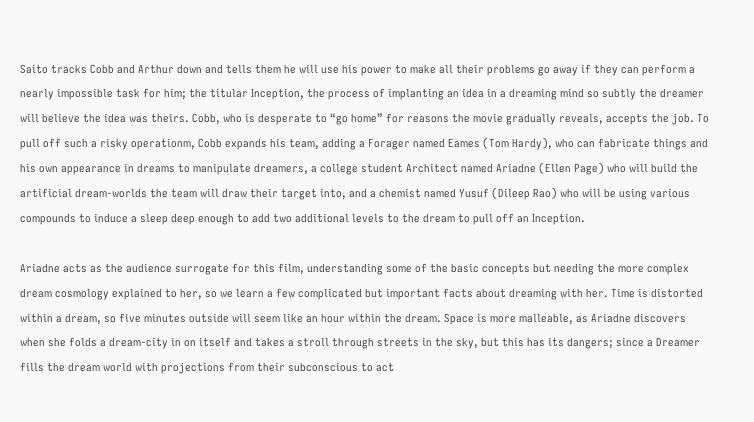Saito tracks Cobb and Arthur down and tells them he will use his power to make all their problems go away if they can perform a nearly impossible task for him; the titular Inception, the process of implanting an idea in a dreaming mind so subtly the dreamer will believe the idea was theirs. Cobb, who is desperate to “go home” for reasons the movie gradually reveals, accepts the job. To pull off such a risky operationm, Cobb expands his team, adding a Forager named Eames (Tom Hardy), who can fabricate things and his own appearance in dreams to manipulate dreamers, a college student Architect named Ariadne (Ellen Page) who will build the artificial dream-worlds the team will draw their target into, and a chemist named Yusuf (Dileep Rao) who will be using various compounds to induce a sleep deep enough to add two additional levels to the dream to pull off an Inception.

Ariadne acts as the audience surrogate for this film, understanding some of the basic concepts but needing the more complex dream cosmology explained to her, so we learn a few complicated but important facts about dreaming with her. Time is distorted within a dream, so five minutes outside will seem like an hour within the dream. Space is more malleable, as Ariadne discovers when she folds a dream-city in on itself and takes a stroll through streets in the sky, but this has its dangers; since a Dreamer fills the dream world with projections from their subconscious to act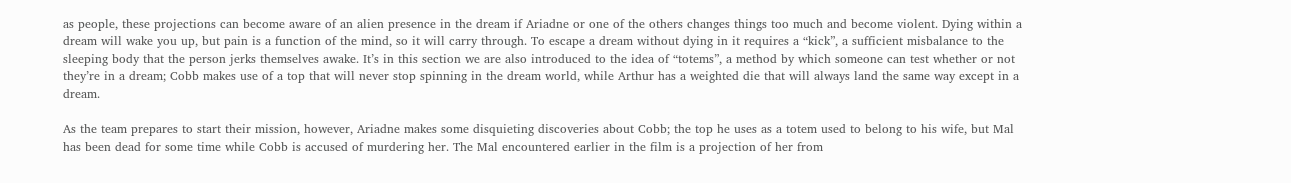as people, these projections can become aware of an alien presence in the dream if Ariadne or one of the others changes things too much and become violent. Dying within a dream will wake you up, but pain is a function of the mind, so it will carry through. To escape a dream without dying in it requires a “kick”, a sufficient misbalance to the sleeping body that the person jerks themselves awake. It’s in this section we are also introduced to the idea of “totems”, a method by which someone can test whether or not they’re in a dream; Cobb makes use of a top that will never stop spinning in the dream world, while Arthur has a weighted die that will always land the same way except in a dream.

As the team prepares to start their mission, however, Ariadne makes some disquieting discoveries about Cobb; the top he uses as a totem used to belong to his wife, but Mal has been dead for some time while Cobb is accused of murdering her. The Mal encountered earlier in the film is a projection of her from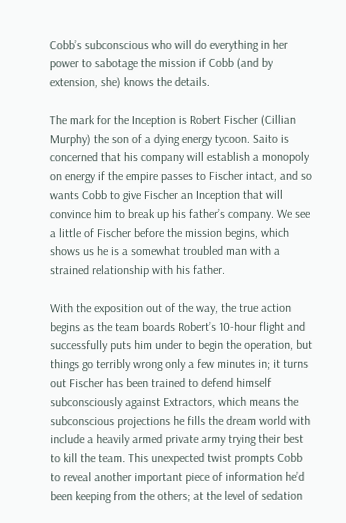Cobb’s subconscious who will do everything in her power to sabotage the mission if Cobb (and by extension, she) knows the details.

The mark for the Inception is Robert Fischer (Cillian Murphy) the son of a dying energy tycoon. Saito is concerned that his company will establish a monopoly on energy if the empire passes to Fischer intact, and so wants Cobb to give Fischer an Inception that will convince him to break up his father’s company. We see a little of Fischer before the mission begins, which shows us he is a somewhat troubled man with a strained relationship with his father.

With the exposition out of the way, the true action begins as the team boards Robert’s 10-hour flight and successfully puts him under to begin the operation, but things go terribly wrong only a few minutes in; it turns out Fischer has been trained to defend himself subconsciously against Extractors, which means the subconscious projections he fills the dream world with include a heavily armed private army trying their best to kill the team. This unexpected twist prompts Cobb to reveal another important piece of information he’d been keeping from the others; at the level of sedation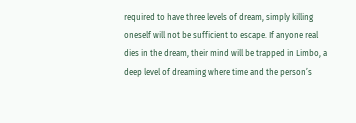required to have three levels of dream, simply killing oneself will not be sufficient to escape. If anyone real dies in the dream, their mind will be trapped in Limbo, a deep level of dreaming where time and the person’s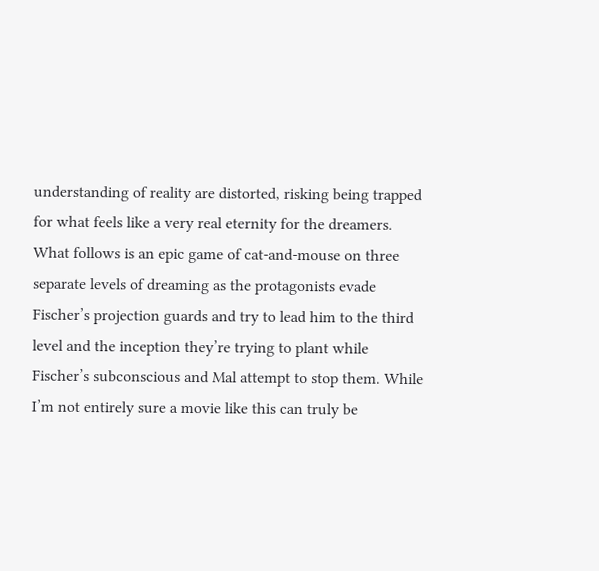understanding of reality are distorted, risking being trapped for what feels like a very real eternity for the dreamers. What follows is an epic game of cat-and-mouse on three separate levels of dreaming as the protagonists evade Fischer’s projection guards and try to lead him to the third level and the inception they’re trying to plant while Fischer’s subconscious and Mal attempt to stop them. While I’m not entirely sure a movie like this can truly be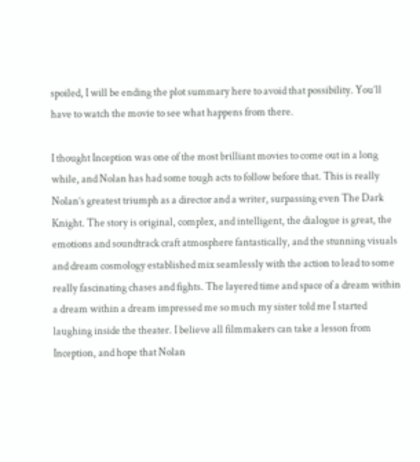spoiled, I will be ending the plot summary here to avoid that possibility. You’ll have to watch the movie to see what happens from there.

I thought Inception was one of the most brilliant movies to come out in a long while, and Nolan has had some tough acts to follow before that. This is really Nolan’s greatest triumph as a director and a writer, surpassing even The Dark Knight. The story is original, complex, and intelligent, the dialogue is great, the emotions and soundtrack craft atmosphere fantastically, and the stunning visuals and dream cosmology established mix seamlessly with the action to lead to some really fascinating chases and fights. The layered time and space of a dream within a dream within a dream impressed me so much my sister told me I started laughing inside the theater. I believe all filmmakers can take a lesson from Inception, and hope that Nolan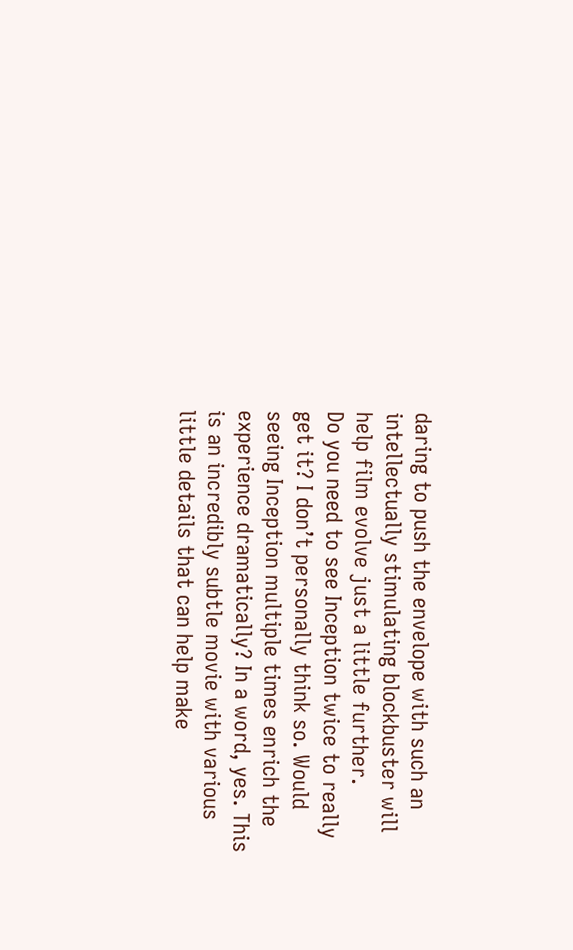daring to push the envelope with such an intellectually stimulating blockbuster will help film evolve just a little further.
Do you need to see Inception twice to really get it? I don’t personally think so. Would seeing Inception multiple times enrich the experience dramatically? In a word, yes. This is an incredibly subtle movie with various little details that can help make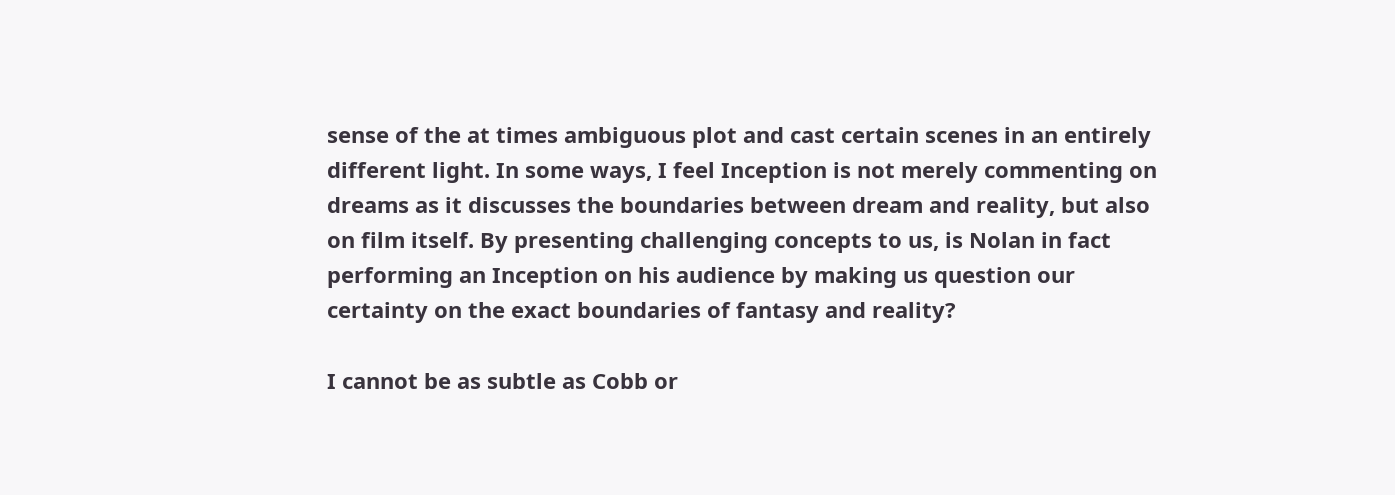sense of the at times ambiguous plot and cast certain scenes in an entirely different light. In some ways, I feel Inception is not merely commenting on dreams as it discusses the boundaries between dream and reality, but also on film itself. By presenting challenging concepts to us, is Nolan in fact performing an Inception on his audience by making us question our certainty on the exact boundaries of fantasy and reality?

I cannot be as subtle as Cobb or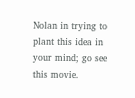Nolan in trying to plant this idea in your mind; go see this movie.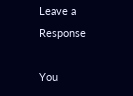Leave a Response

You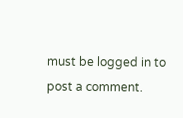must be logged in to post a comment.